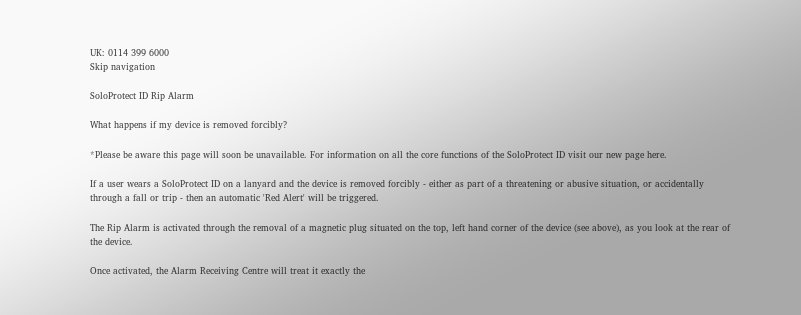UK: 0114 399 6000
Skip navigation

SoloProtect ID Rip Alarm

What happens if my device is removed forcibly?

*Please be aware this page will soon be unavailable. For information on all the core functions of the SoloProtect ID visit our new page here.

If a user wears a SoloProtect ID on a lanyard and the device is removed forcibly - either as part of a threatening or abusive situation, or accidentally through a fall or trip - then an automatic 'Red Alert' will be triggered.

The Rip Alarm is activated through the removal of a magnetic plug situated on the top, left hand corner of the device (see above), as you look at the rear of the device.

Once activated, the Alarm Receiving Centre will treat it exactly the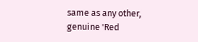same as any other, genuine 'Red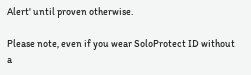Alert' until proven otherwise.

Please note, even if you wear SoloProtect ID without a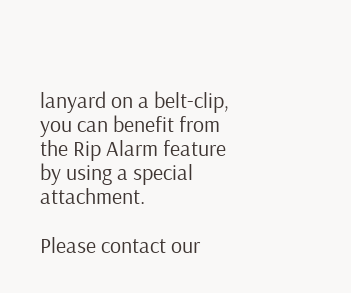lanyard on a belt-clip, you can benefit from the Rip Alarm feature by using a special attachment.

Please contact our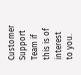Customer Support Team if this is of interest to you.